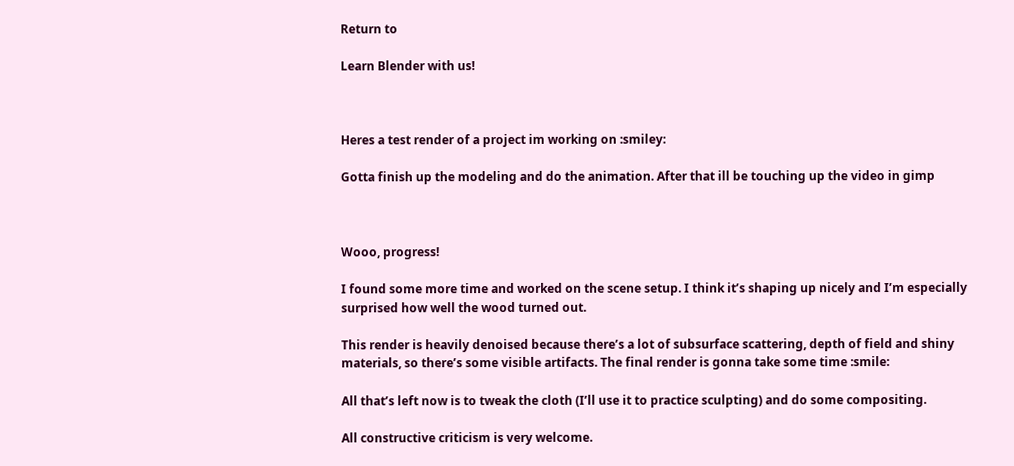Return to

Learn Blender with us!



Heres a test render of a project im working on :smiley:

Gotta finish up the modeling and do the animation. After that ill be touching up the video in gimp



Wooo, progress!

I found some more time and worked on the scene setup. I think it’s shaping up nicely and I’m especially surprised how well the wood turned out.

This render is heavily denoised because there’s a lot of subsurface scattering, depth of field and shiny materials, so there’s some visible artifacts. The final render is gonna take some time :smile:

All that’s left now is to tweak the cloth (I’ll use it to practice sculpting) and do some compositing.

All constructive criticism is very welcome.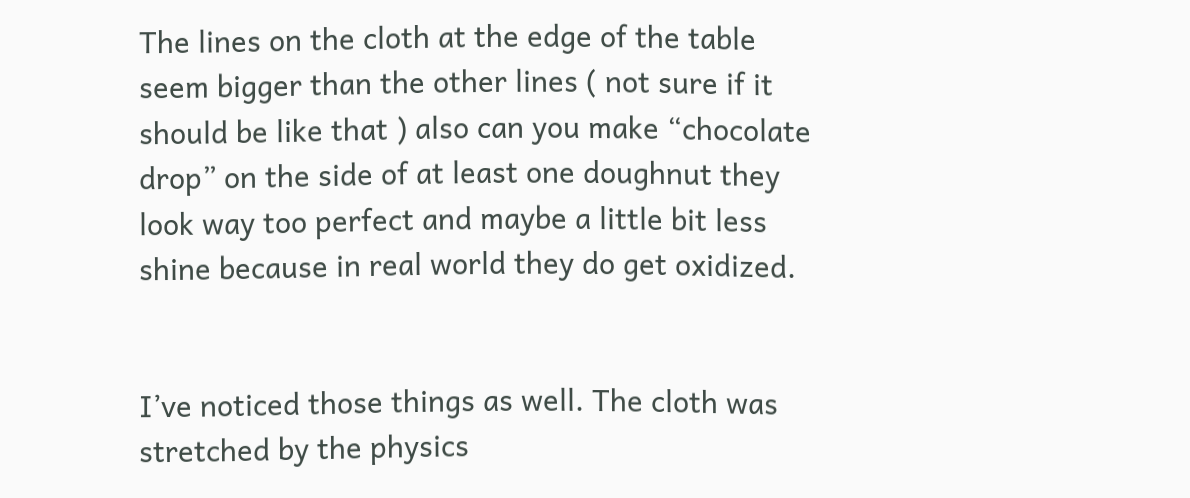The lines on the cloth at the edge of the table seem bigger than the other lines ( not sure if it should be like that ) also can you make “chocolate drop” on the side of at least one doughnut they look way too perfect and maybe a little bit less shine because in real world they do get oxidized.


I’ve noticed those things as well. The cloth was stretched by the physics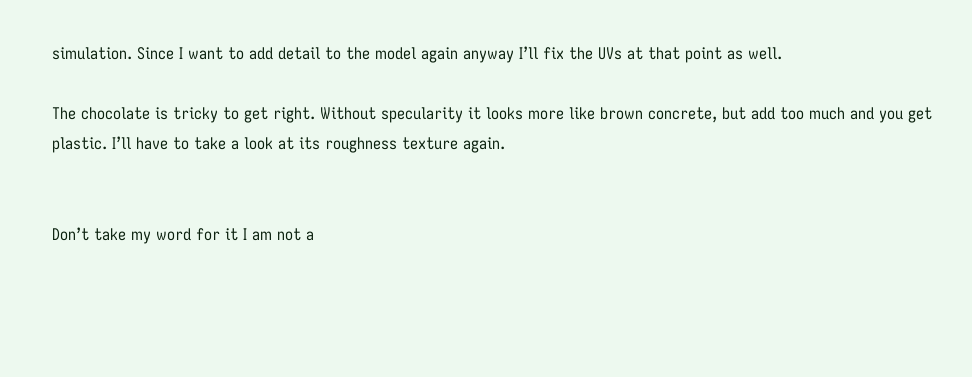simulation. Since I want to add detail to the model again anyway I’ll fix the UVs at that point as well.

The chocolate is tricky to get right. Without specularity it looks more like brown concrete, but add too much and you get plastic. I’ll have to take a look at its roughness texture again.


Don’t take my word for it I am not a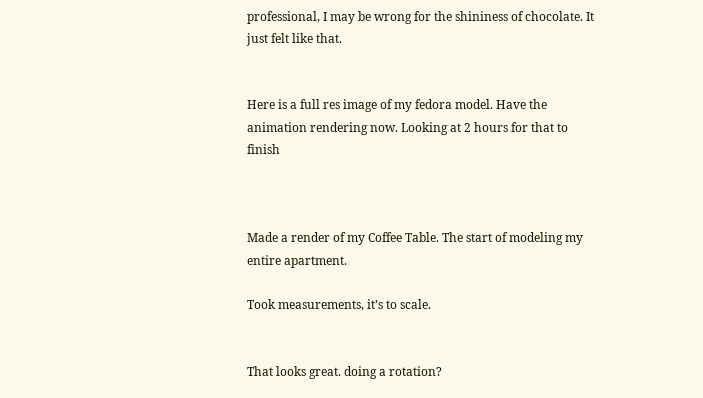professional, I may be wrong for the shininess of chocolate. It just felt like that.


Here is a full res image of my fedora model. Have the animation rendering now. Looking at 2 hours for that to finish



Made a render of my Coffee Table. The start of modeling my entire apartment.

Took measurements, it’s to scale.


That looks great. doing a rotation?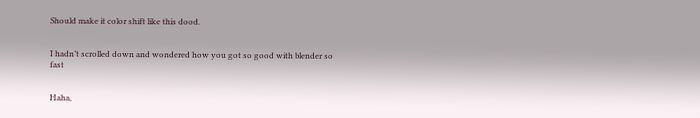Should make it color shift like this dood.


I hadn’t scrolled down and wondered how you got so good with blender so fast


Haha,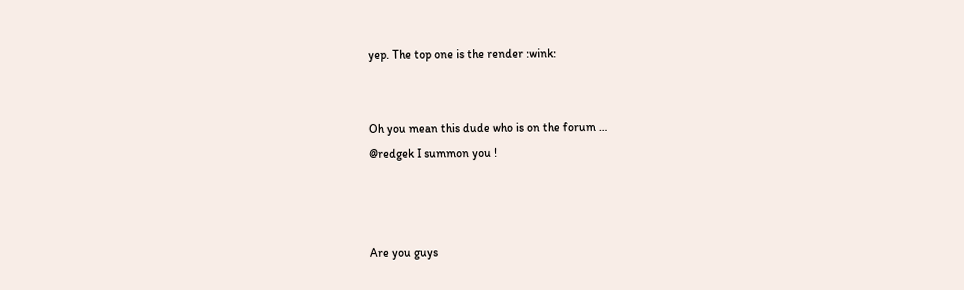yep. The top one is the render :wink:


Oh you mean this dude who is on the forum …
@redgek I summon you !



Are you guys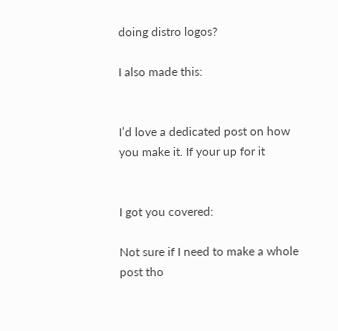doing distro logos?

I also made this:


I’d love a dedicated post on how you make it. If your up for it


I got you covered:

Not sure if I need to make a whole post tho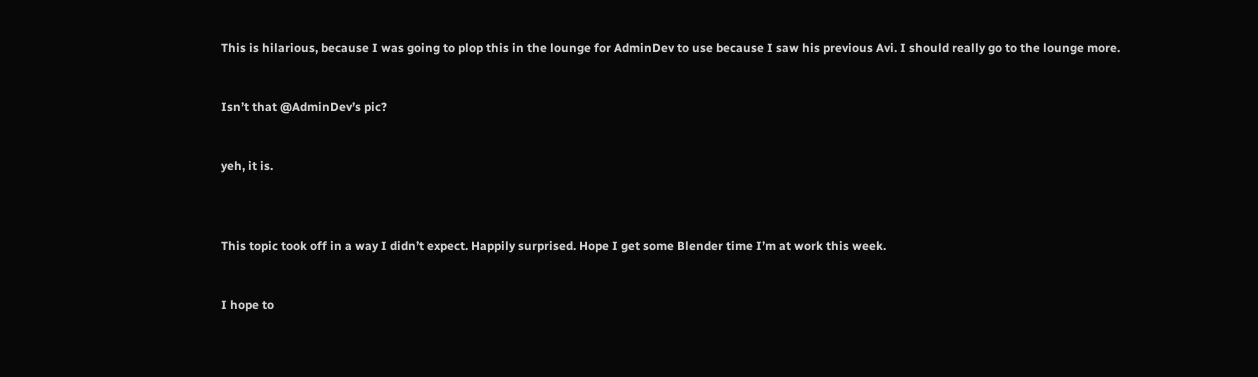This is hilarious, because I was going to plop this in the lounge for AdminDev to use because I saw his previous Avi. I should really go to the lounge more.


Isn’t that @AdminDev’s pic?


yeh, it is.



This topic took off in a way I didn’t expect. Happily surprised. Hope I get some Blender time I’m at work this week.


I hope to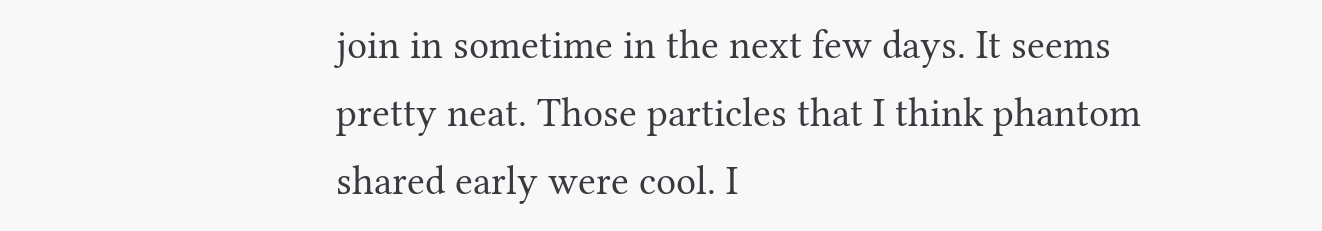join in sometime in the next few days. It seems pretty neat. Those particles that I think phantom shared early were cool. I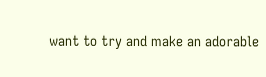want to try and make an adorable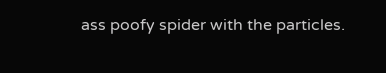ass poofy spider with the particles.